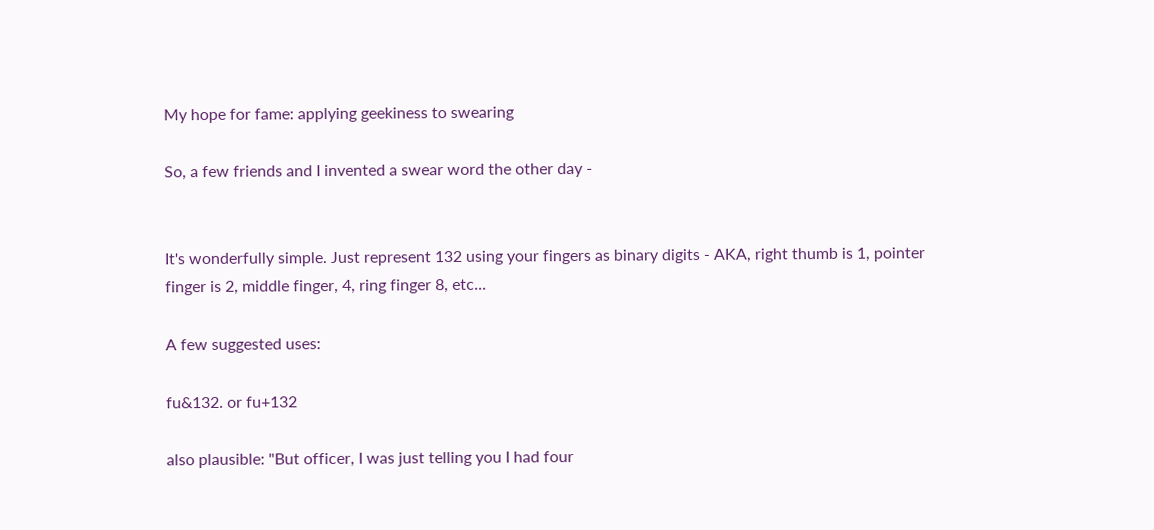My hope for fame: applying geekiness to swearing

So, a few friends and I invented a swear word the other day -


It's wonderfully simple. Just represent 132 using your fingers as binary digits - AKA, right thumb is 1, pointer finger is 2, middle finger, 4, ring finger 8, etc...

A few suggested uses:

fu&132. or fu+132

also plausible: "But officer, I was just telling you I had four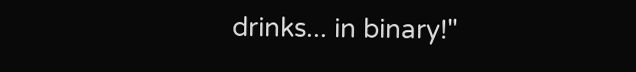drinks... in binary!"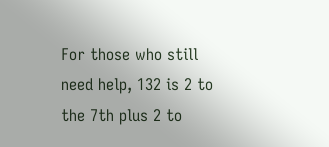For those who still need help, 132 is 2 to the 7th plus 2 to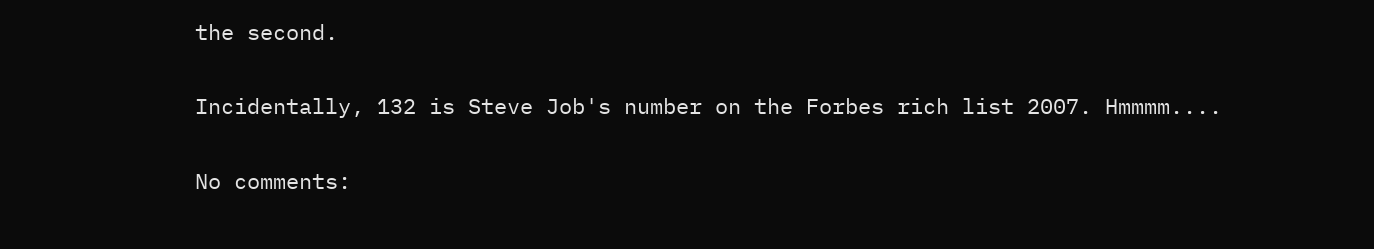the second.

Incidentally, 132 is Steve Job's number on the Forbes rich list 2007. Hmmmm....

No comments: